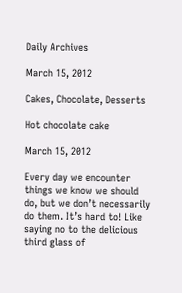Daily Archives

March 15, 2012

Cakes, Chocolate, Desserts

Hot chocolate cake

March 15, 2012

Every day we encounter things we know we should do, but we don’t necessarily do them. It’s hard to! Like saying no to the delicious third glass of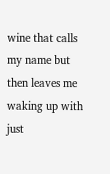wine that calls my name but then leaves me waking up with just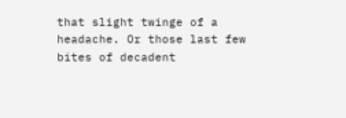that slight twinge of a headache. Or those last few bites of decadent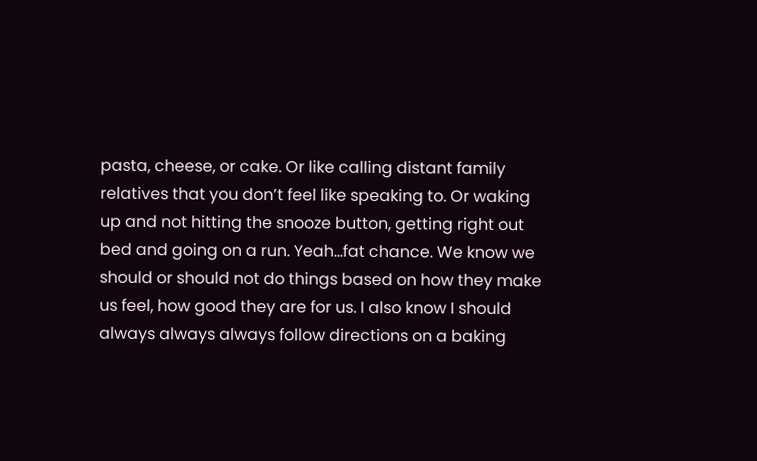pasta, cheese, or cake. Or like calling distant family relatives that you don’t feel like speaking to. Or waking up and not hitting the snooze button, getting right out bed and going on a run. Yeah…fat chance. We know we should or should not do things based on how they make us feel, how good they are for us. I also know I should always always always follow directions on a baking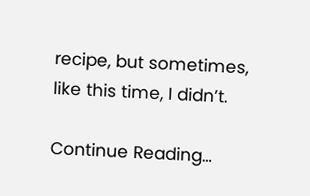recipe, but sometimes, like this time, I didn’t.

Continue Reading…